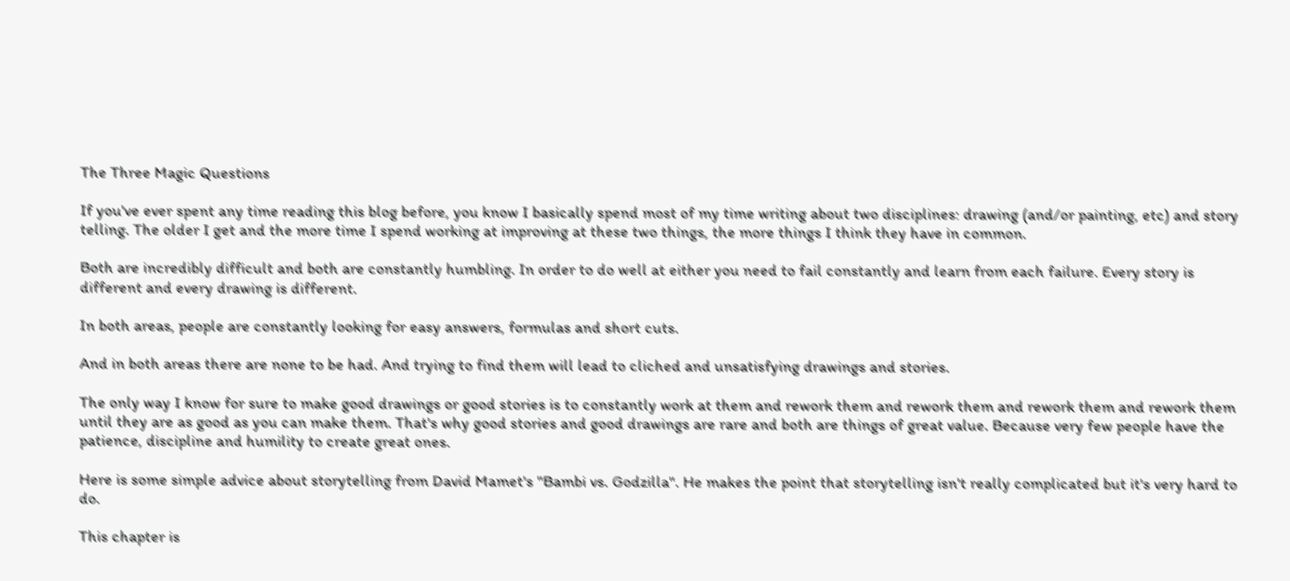The Three Magic Questions

If you've ever spent any time reading this blog before, you know I basically spend most of my time writing about two disciplines: drawing (and/or painting, etc) and story telling. The older I get and the more time I spend working at improving at these two things, the more things I think they have in common.

Both are incredibly difficult and both are constantly humbling. In order to do well at either you need to fail constantly and learn from each failure. Every story is different and every drawing is different.

In both areas, people are constantly looking for easy answers, formulas and short cuts.

And in both areas there are none to be had. And trying to find them will lead to cliched and unsatisfying drawings and stories.

The only way I know for sure to make good drawings or good stories is to constantly work at them and rework them and rework them and rework them and rework them until they are as good as you can make them. That's why good stories and good drawings are rare and both are things of great value. Because very few people have the patience, discipline and humility to create great ones.

Here is some simple advice about storytelling from David Mamet's "Bambi vs. Godzilla". He makes the point that storytelling isn't really complicated but it's very hard to do.

This chapter is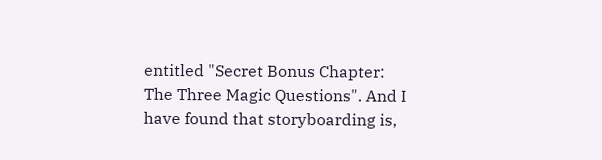entitled "Secret Bonus Chapter: The Three Magic Questions". And I have found that storyboarding is,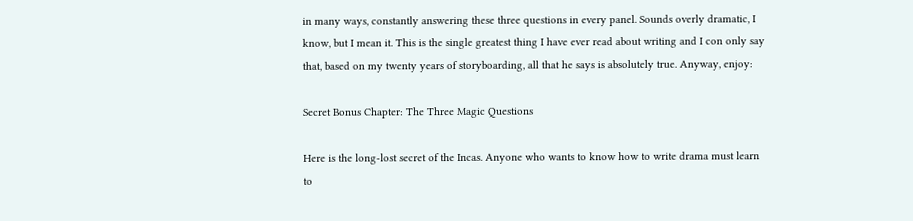in many ways, constantly answering these three questions in every panel. Sounds overly dramatic, I know, but I mean it. This is the single greatest thing I have ever read about writing and I con only say that, based on my twenty years of storyboarding, all that he says is absolutely true. Anyway, enjoy:

Secret Bonus Chapter: The Three Magic Questions

Here is the long-lost secret of the Incas. Anyone who wants to know how to write drama must learn to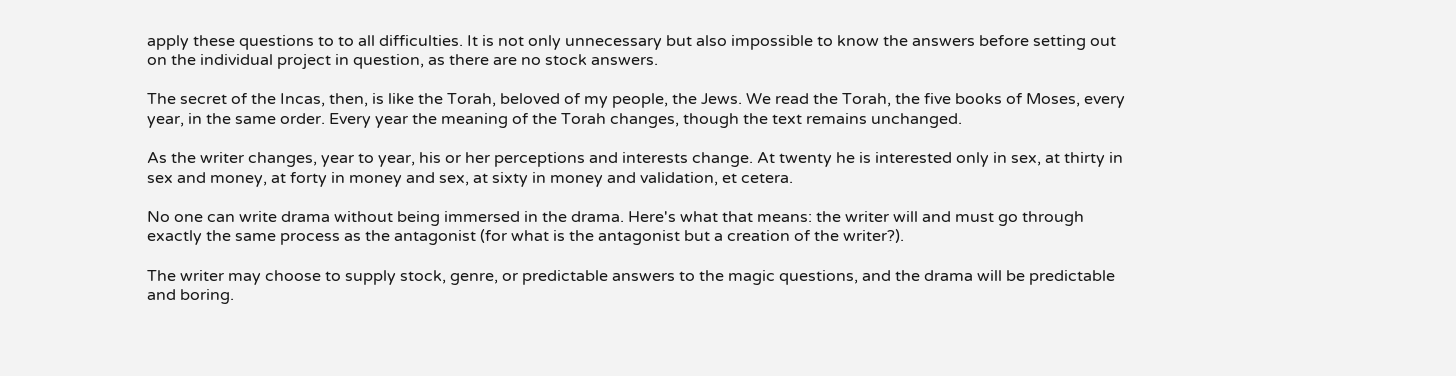apply these questions to to all difficulties. It is not only unnecessary but also impossible to know the answers before setting out on the individual project in question, as there are no stock answers.

The secret of the Incas, then, is like the Torah, beloved of my people, the Jews. We read the Torah, the five books of Moses, every year, in the same order. Every year the meaning of the Torah changes, though the text remains unchanged.

As the writer changes, year to year, his or her perceptions and interests change. At twenty he is interested only in sex, at thirty in sex and money, at forty in money and sex, at sixty in money and validation, et cetera.

No one can write drama without being immersed in the drama. Here's what that means: the writer will and must go through exactly the same process as the antagonist (for what is the antagonist but a creation of the writer?).

The writer may choose to supply stock, genre, or predictable answers to the magic questions, and the drama will be predictable and boring.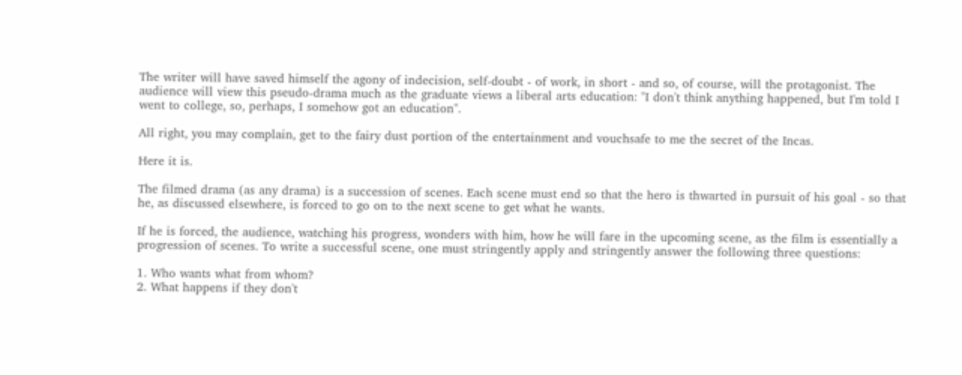The writer will have saved himself the agony of indecision, self-doubt - of work, in short - and so, of course, will the protagonist. The audience will view this pseudo-drama much as the graduate views a liberal arts education: "I don't think anything happened, but I'm told I went to college, so, perhaps, I somehow got an education".

All right, you may complain, get to the fairy dust portion of the entertainment and vouchsafe to me the secret of the Incas.

Here it is.

The filmed drama (as any drama) is a succession of scenes. Each scene must end so that the hero is thwarted in pursuit of his goal - so that he, as discussed elsewhere, is forced to go on to the next scene to get what he wants.

If he is forced, the audience, watching his progress, wonders with him, how he will fare in the upcoming scene, as the film is essentially a progression of scenes. To write a successful scene, one must stringently apply and stringently answer the following three questions:

1. Who wants what from whom?
2. What happens if they don't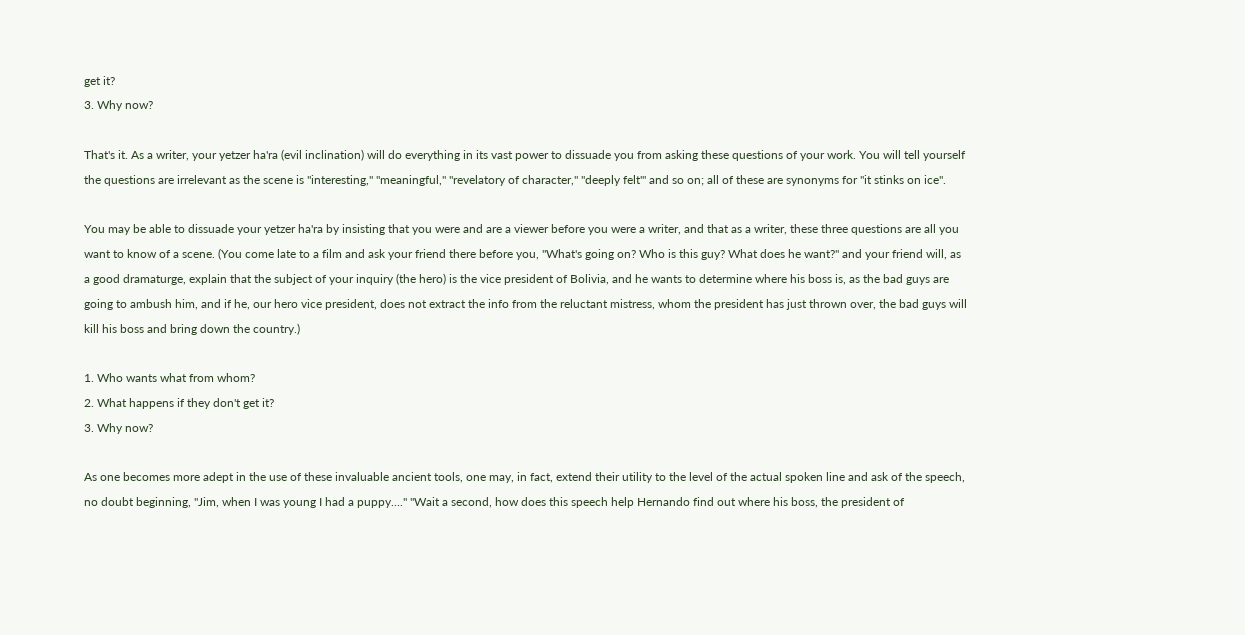get it?
3. Why now?

That's it. As a writer, your yetzer ha'ra (evil inclination) will do everything in its vast power to dissuade you from asking these questions of your work. You will tell yourself the questions are irrelevant as the scene is "interesting," "meaningful," "revelatory of character," "deeply felt'" and so on; all of these are synonyms for "it stinks on ice".

You may be able to dissuade your yetzer ha'ra by insisting that you were and are a viewer before you were a writer, and that as a writer, these three questions are all you want to know of a scene. (You come late to a film and ask your friend there before you, "What's going on? Who is this guy? What does he want?" and your friend will, as a good dramaturge, explain that the subject of your inquiry (the hero) is the vice president of Bolivia, and he wants to determine where his boss is, as the bad guys are going to ambush him, and if he, our hero vice president, does not extract the info from the reluctant mistress, whom the president has just thrown over, the bad guys will kill his boss and bring down the country.)

1. Who wants what from whom?
2. What happens if they don't get it?
3. Why now?

As one becomes more adept in the use of these invaluable ancient tools, one may, in fact, extend their utility to the level of the actual spoken line and ask of the speech, no doubt beginning, "Jim, when I was young I had a puppy...." "Wait a second, how does this speech help Hernando find out where his boss, the president of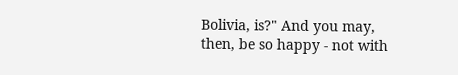Bolivia, is?" And you may, then, be so happy - not with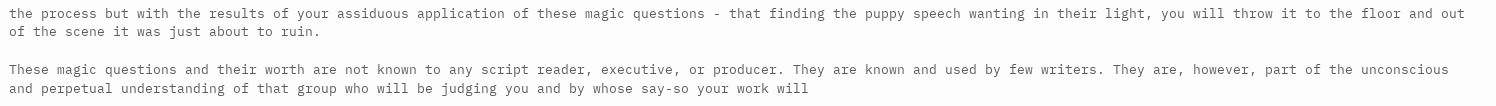the process but with the results of your assiduous application of these magic questions - that finding the puppy speech wanting in their light, you will throw it to the floor and out of the scene it was just about to ruin.

These magic questions and their worth are not known to any script reader, executive, or producer. They are known and used by few writers. They are, however, part of the unconscious and perpetual understanding of that group who will be judging you and by whose say-so your work will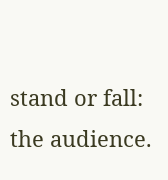stand or fall: the audience.